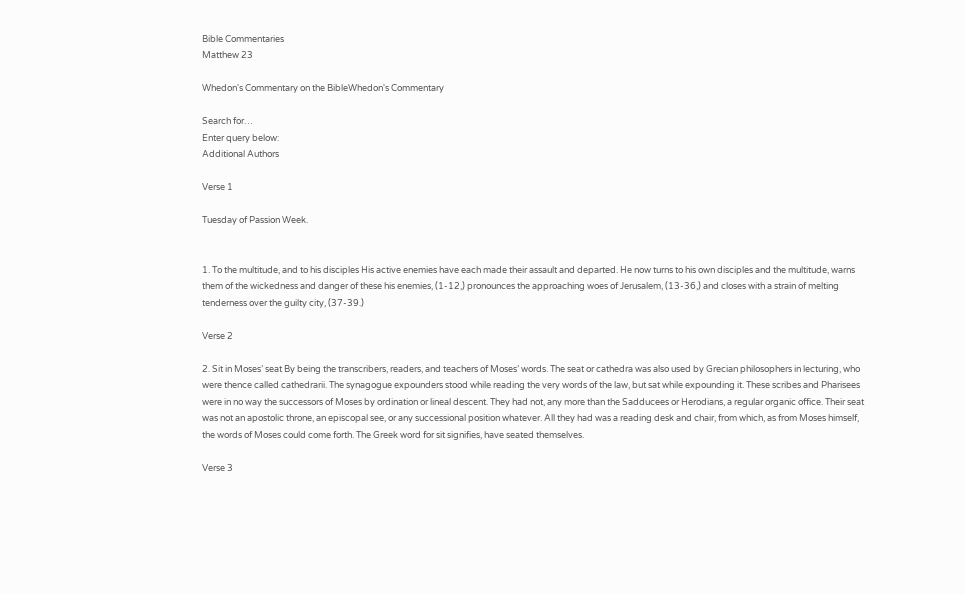Bible Commentaries
Matthew 23

Whedon's Commentary on the BibleWhedon's Commentary

Search for…
Enter query below:
Additional Authors

Verse 1

Tuesday of Passion Week.


1. To the multitude, and to his disciples His active enemies have each made their assault and departed. He now turns to his own disciples and the multitude, warns them of the wickedness and danger of these his enemies, (1-12,) pronounces the approaching woes of Jerusalem, (13-36,) and closes with a strain of melting tenderness over the guilty city, (37-39.)

Verse 2

2. Sit in Moses’ seat By being the transcribers, readers, and teachers of Moses’ words. The seat or cathedra was also used by Grecian philosophers in lecturing, who were thence called cathedrarii. The synagogue expounders stood while reading the very words of the law, but sat while expounding it. These scribes and Pharisees were in no way the successors of Moses by ordination or lineal descent. They had not, any more than the Sadducees or Herodians, a regular organic office. Their seat was not an apostolic throne, an episcopal see, or any successional position whatever. All they had was a reading desk and chair, from which, as from Moses himself, the words of Moses could come forth. The Greek word for sit signifies, have seated themselves.

Verse 3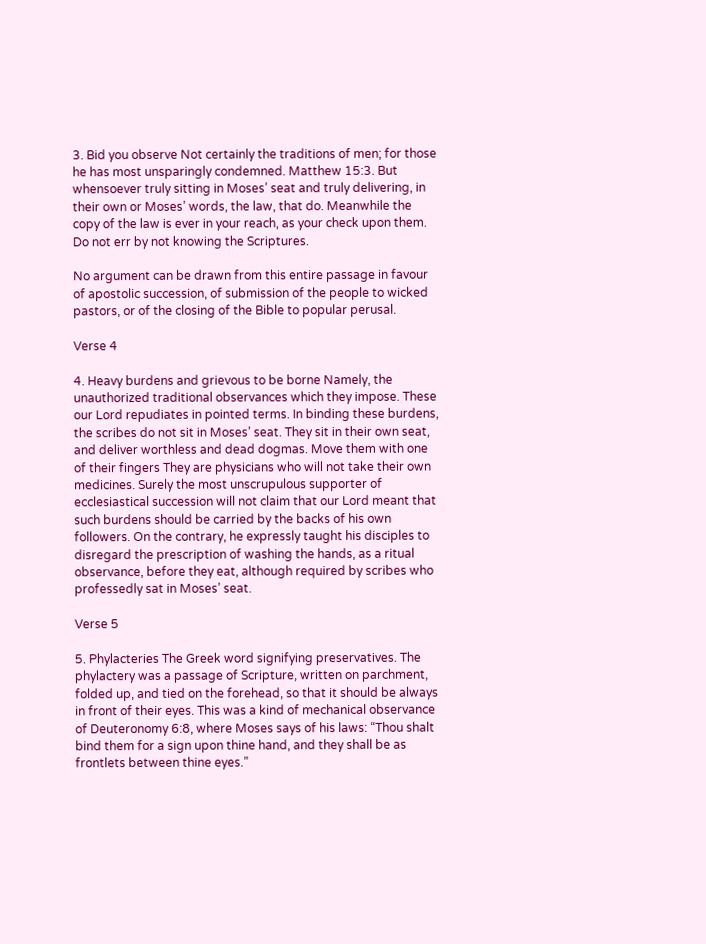3. Bid you observe Not certainly the traditions of men; for those he has most unsparingly condemned. Matthew 15:3. But whensoever truly sitting in Moses’ seat and truly delivering, in their own or Moses’ words, the law, that do. Meanwhile the copy of the law is ever in your reach, as your check upon them. Do not err by not knowing the Scriptures.

No argument can be drawn from this entire passage in favour of apostolic succession, of submission of the people to wicked pastors, or of the closing of the Bible to popular perusal.

Verse 4

4. Heavy burdens and grievous to be borne Namely, the unauthorized traditional observances which they impose. These our Lord repudiates in pointed terms. In binding these burdens, the scribes do not sit in Moses’ seat. They sit in their own seat, and deliver worthless and dead dogmas. Move them with one of their fingers They are physicians who will not take their own medicines. Surely the most unscrupulous supporter of ecclesiastical succession will not claim that our Lord meant that such burdens should be carried by the backs of his own followers. On the contrary, he expressly taught his disciples to disregard the prescription of washing the hands, as a ritual observance, before they eat, although required by scribes who professedly sat in Moses’ seat.

Verse 5

5. Phylacteries The Greek word signifying preservatives. The phylactery was a passage of Scripture, written on parchment, folded up, and tied on the forehead, so that it should be always in front of their eyes. This was a kind of mechanical observance of Deuteronomy 6:8, where Moses says of his laws: “Thou shalt bind them for a sign upon thine hand, and they shall be as frontlets between thine eyes.”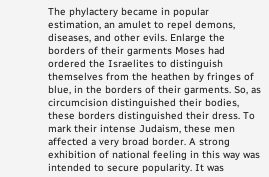The phylactery became in popular estimation, an amulet to repel demons, diseases, and other evils. Enlarge the borders of their garments Moses had ordered the Israelites to distinguish themselves from the heathen by fringes of blue, in the borders of their garments. So, as circumcision distinguished their bodies, these borders distinguished their dress. To mark their intense Judaism, these men affected a very broad border. A strong exhibition of national feeling in this way was intended to secure popularity. It was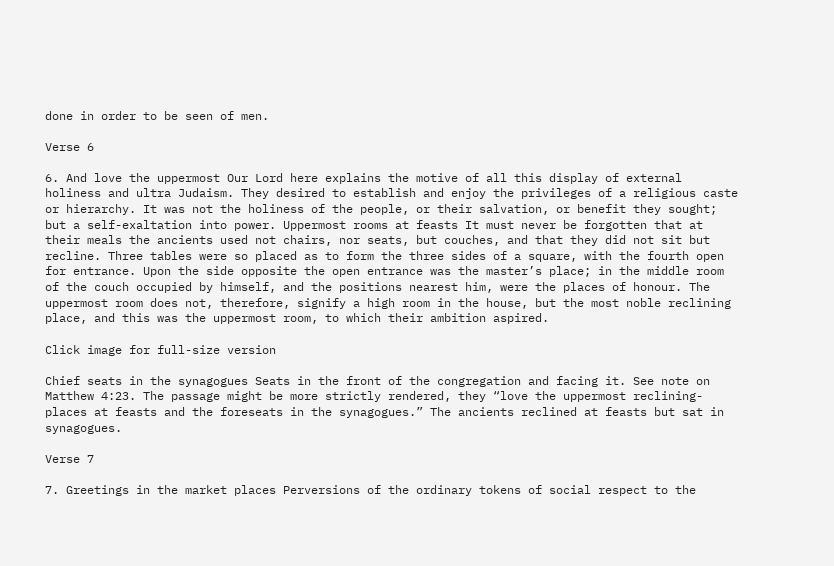done in order to be seen of men.

Verse 6

6. And love the uppermost Our Lord here explains the motive of all this display of external holiness and ultra Judaism. They desired to establish and enjoy the privileges of a religious caste or hierarchy. It was not the holiness of the people, or their salvation, or benefit they sought; but a self-exaltation into power. Uppermost rooms at feasts It must never be forgotten that at their meals the ancients used not chairs, nor seats, but couches, and that they did not sit but recline. Three tables were so placed as to form the three sides of a square, with the fourth open for entrance. Upon the side opposite the open entrance was the master’s place; in the middle room of the couch occupied by himself, and the positions nearest him, were the places of honour. The uppermost room does not, therefore, signify a high room in the house, but the most noble reclining place, and this was the uppermost room, to which their ambition aspired.

Click image for full-size version

Chief seats in the synagogues Seats in the front of the congregation and facing it. See note on Matthew 4:23. The passage might be more strictly rendered, they “love the uppermost reclining-places at feasts and the foreseats in the synagogues.” The ancients reclined at feasts but sat in synagogues.

Verse 7

7. Greetings in the market places Perversions of the ordinary tokens of social respect to the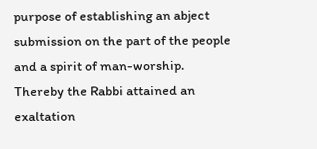purpose of establishing an abject submission on the part of the people and a spirit of man-worship. Thereby the Rabbi attained an exaltation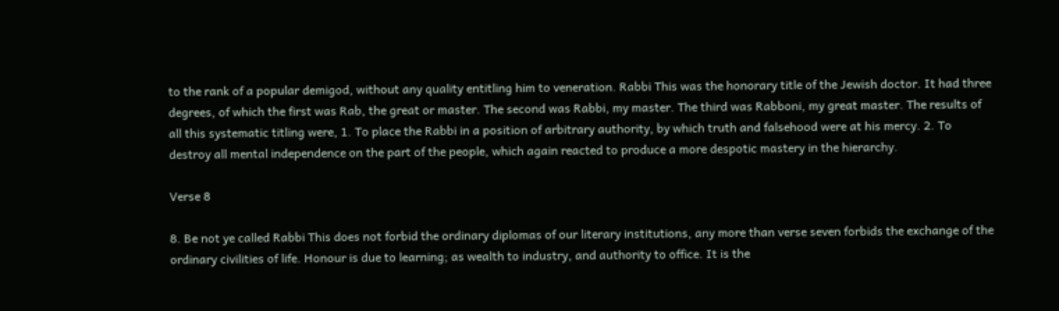to the rank of a popular demigod, without any quality entitling him to veneration. Rabbi This was the honorary title of the Jewish doctor. It had three degrees, of which the first was Rab, the great or master. The second was Rabbi, my master. The third was Rabboni, my great master. The results of all this systematic titling were, 1. To place the Rabbi in a position of arbitrary authority, by which truth and falsehood were at his mercy. 2. To destroy all mental independence on the part of the people, which again reacted to produce a more despotic mastery in the hierarchy.

Verse 8

8. Be not ye called Rabbi This does not forbid the ordinary diplomas of our literary institutions, any more than verse seven forbids the exchange of the ordinary civilities of life. Honour is due to learning; as wealth to industry, and authority to office. It is the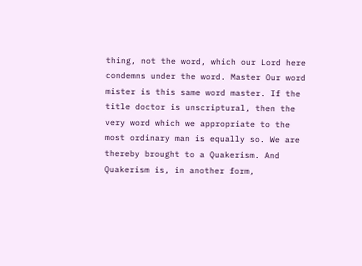thing, not the word, which our Lord here condemns under the word. Master Our word mister is this same word master. If the title doctor is unscriptural, then the very word which we appropriate to the most ordinary man is equally so. We are thereby brought to a Quakerism. And Quakerism is, in another form,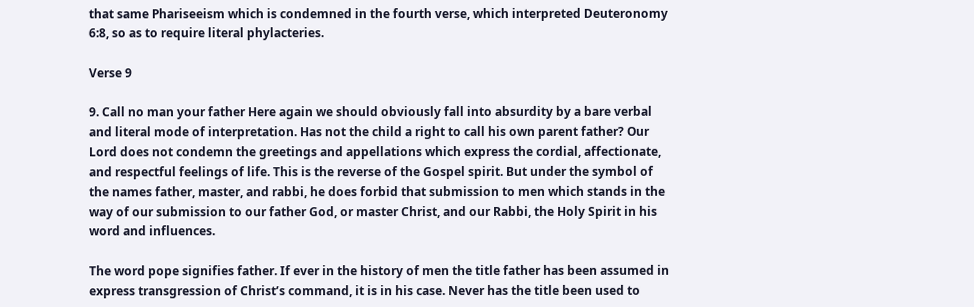that same Phariseeism which is condemned in the fourth verse, which interpreted Deuteronomy 6:8, so as to require literal phylacteries.

Verse 9

9. Call no man your father Here again we should obviously fall into absurdity by a bare verbal and literal mode of interpretation. Has not the child a right to call his own parent father? Our Lord does not condemn the greetings and appellations which express the cordial, affectionate, and respectful feelings of life. This is the reverse of the Gospel spirit. But under the symbol of the names father, master, and rabbi, he does forbid that submission to men which stands in the way of our submission to our father God, or master Christ, and our Rabbi, the Holy Spirit in his word and influences.

The word pope signifies father. If ever in the history of men the title father has been assumed in express transgression of Christ’s command, it is in his case. Never has the title been used to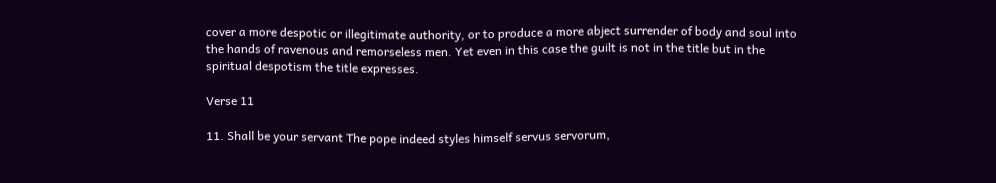cover a more despotic or illegitimate authority, or to produce a more abject surrender of body and soul into the hands of ravenous and remorseless men. Yet even in this case the guilt is not in the title but in the spiritual despotism the title expresses.

Verse 11

11. Shall be your servant The pope indeed styles himself servus servorum,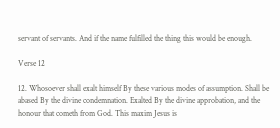servant of servants. And if the name fulfilled the thing this would be enough.

Verse 12

12. Whosoever shall exalt himself By these various modes of assumption. Shall be abased By the divine condemnation. Exalted By the divine approbation, and the honour that cometh from God. This maxim Jesus is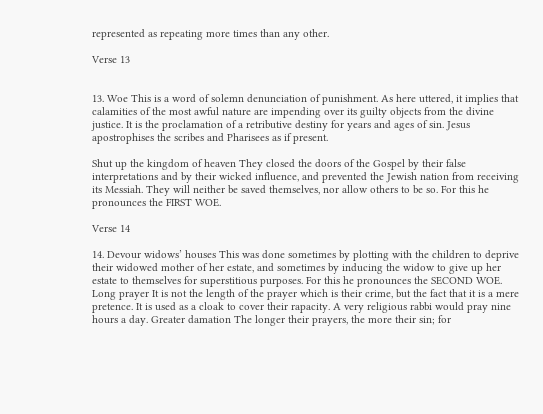represented as repeating more times than any other.

Verse 13


13. Woe This is a word of solemn denunciation of punishment. As here uttered, it implies that calamities of the most awful nature are impending over its guilty objects from the divine justice. It is the proclamation of a retributive destiny for years and ages of sin. Jesus apostrophises the scribes and Pharisees as if present.

Shut up the kingdom of heaven They closed the doors of the Gospel by their false interpretations and by their wicked influence, and prevented the Jewish nation from receiving its Messiah. They will neither be saved themselves, nor allow others to be so. For this he pronounces the FIRST WOE.

Verse 14

14. Devour widows’ houses This was done sometimes by plotting with the children to deprive their widowed mother of her estate, and sometimes by inducing the widow to give up her estate to themselves for superstitious purposes. For this he pronounces the SECOND WOE. Long prayer It is not the length of the prayer which is their crime, but the fact that it is a mere pretence. It is used as a cloak to cover their rapacity. A very religious rabbi would pray nine hours a day. Greater damation The longer their prayers, the more their sin; for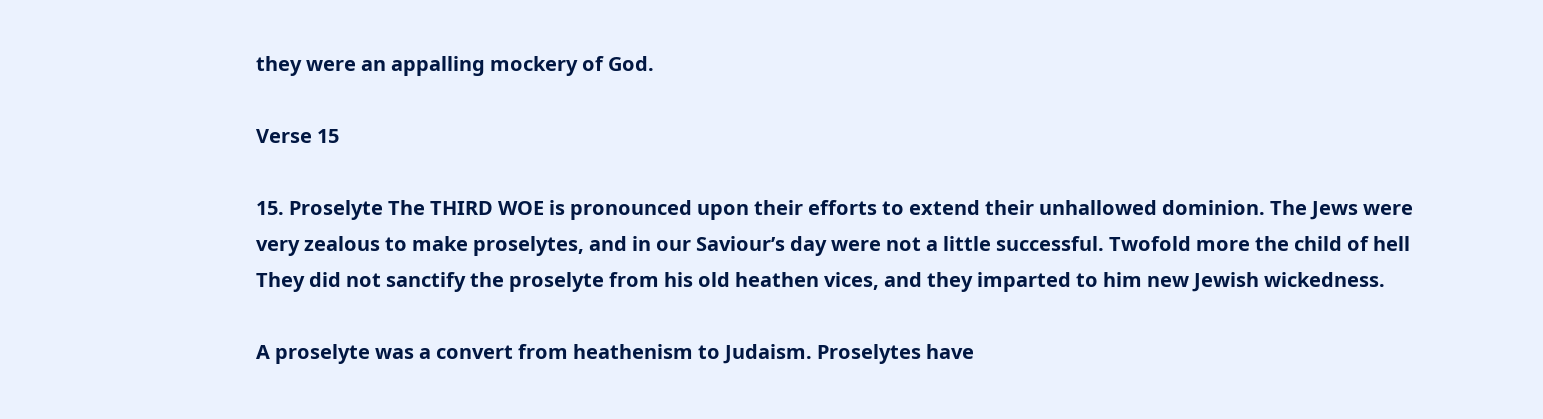they were an appalling mockery of God.

Verse 15

15. Proselyte The THIRD WOE is pronounced upon their efforts to extend their unhallowed dominion. The Jews were very zealous to make proselytes, and in our Saviour’s day were not a little successful. Twofold more the child of hell They did not sanctify the proselyte from his old heathen vices, and they imparted to him new Jewish wickedness.

A proselyte was a convert from heathenism to Judaism. Proselytes have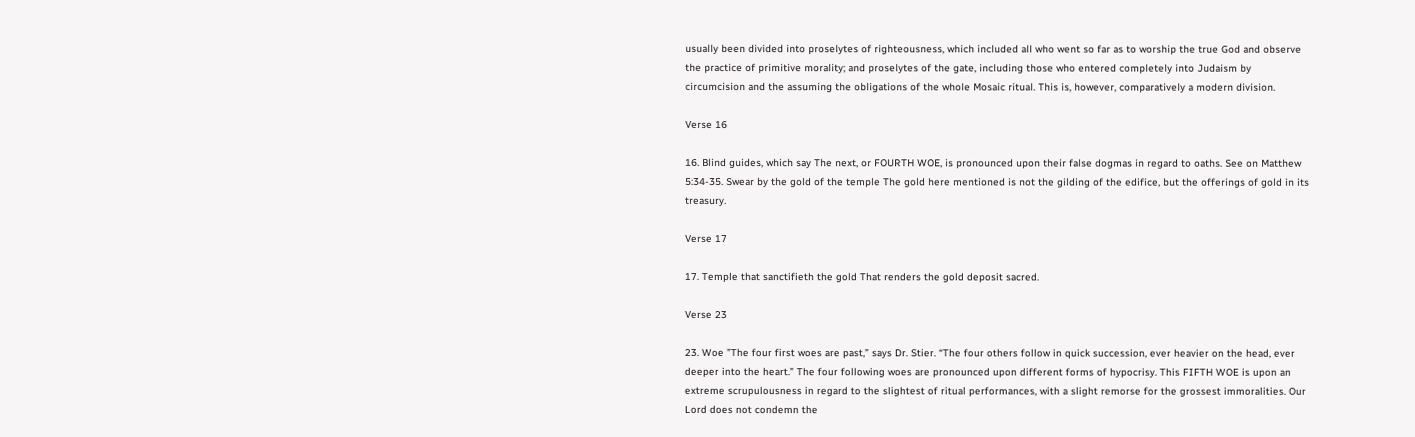usually been divided into proselytes of righteousness, which included all who went so far as to worship the true God and observe the practice of primitive morality; and proselytes of the gate, including those who entered completely into Judaism by circumcision and the assuming the obligations of the whole Mosaic ritual. This is, however, comparatively a modern division.

Verse 16

16. Blind guides, which say The next, or FOURTH WOE, is pronounced upon their false dogmas in regard to oaths. See on Matthew 5:34-35. Swear by the gold of the temple The gold here mentioned is not the gilding of the edifice, but the offerings of gold in its treasury.

Verse 17

17. Temple that sanctifieth the gold That renders the gold deposit sacred.

Verse 23

23. Woe ”The four first woes are past,” says Dr. Stier. “The four others follow in quick succession, ever heavier on the head, ever deeper into the heart.” The four following woes are pronounced upon different forms of hypocrisy. This FIFTH WOE is upon an extreme scrupulousness in regard to the slightest of ritual performances, with a slight remorse for the grossest immoralities. Our Lord does not condemn the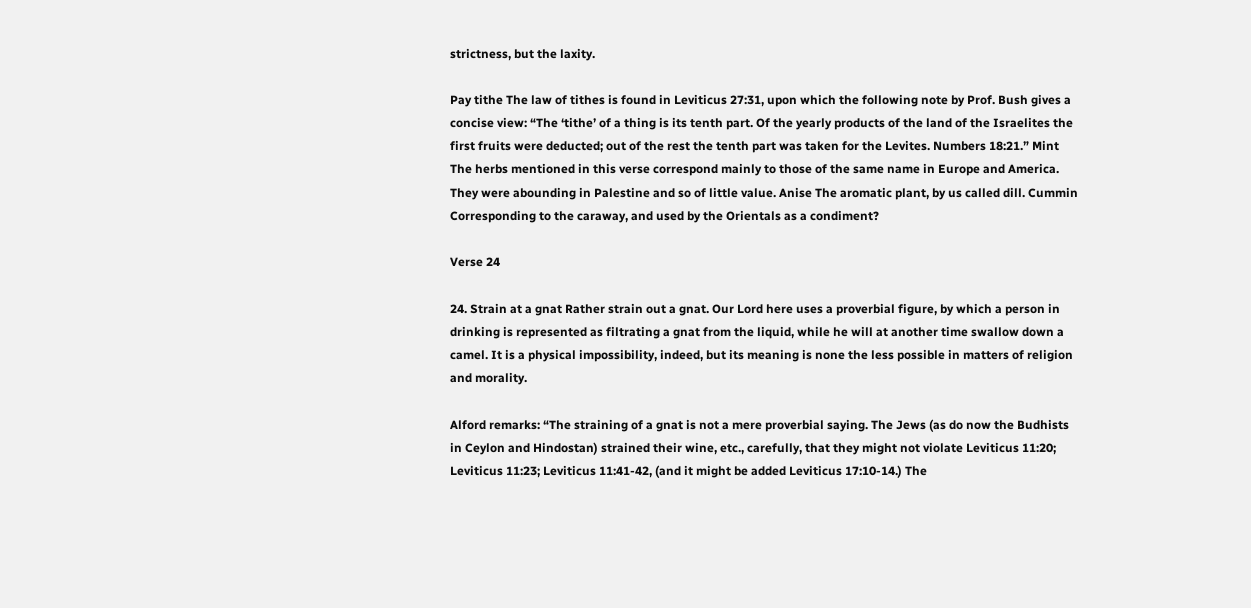strictness, but the laxity.

Pay tithe The law of tithes is found in Leviticus 27:31, upon which the following note by Prof. Bush gives a concise view: “The ‘tithe’ of a thing is its tenth part. Of the yearly products of the land of the Israelites the first fruits were deducted; out of the rest the tenth part was taken for the Levites. Numbers 18:21.” Mint The herbs mentioned in this verse correspond mainly to those of the same name in Europe and America. They were abounding in Palestine and so of little value. Anise The aromatic plant, by us called dill. Cummin Corresponding to the caraway, and used by the Orientals as a condiment?

Verse 24

24. Strain at a gnat Rather strain out a gnat. Our Lord here uses a proverbial figure, by which a person in drinking is represented as filtrating a gnat from the liquid, while he will at another time swallow down a camel. It is a physical impossibility, indeed, but its meaning is none the less possible in matters of religion and morality.

Alford remarks: “The straining of a gnat is not a mere proverbial saying. The Jews (as do now the Budhists in Ceylon and Hindostan) strained their wine, etc., carefully, that they might not violate Leviticus 11:20; Leviticus 11:23; Leviticus 11:41-42, (and it might be added Leviticus 17:10-14.) The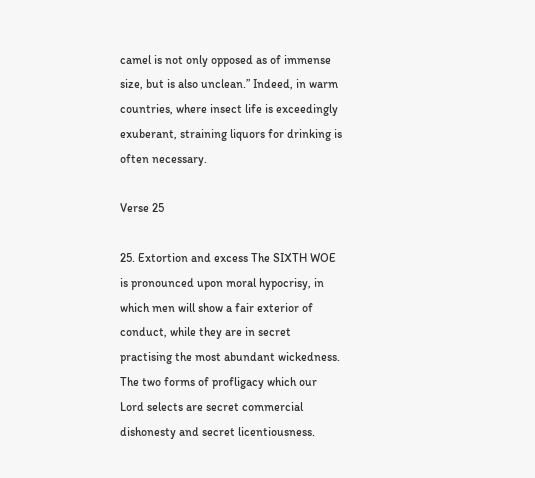camel is not only opposed as of immense size, but is also unclean.” Indeed, in warm countries, where insect life is exceedingly exuberant, straining liquors for drinking is often necessary.

Verse 25

25. Extortion and excess The SIXTH WOE is pronounced upon moral hypocrisy, in which men will show a fair exterior of conduct, while they are in secret practising the most abundant wickedness. The two forms of profligacy which our Lord selects are secret commercial dishonesty and secret licentiousness.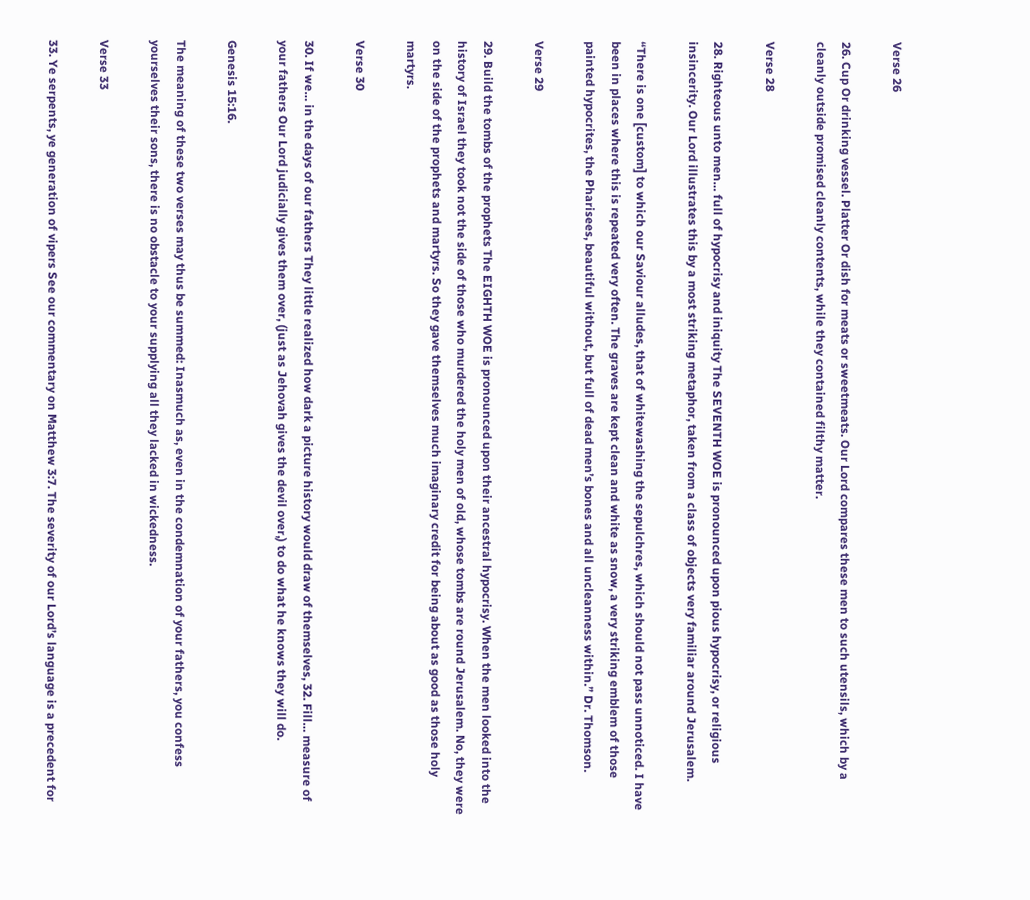Verse 26

26. Cup Or drinking vessel. Platter Or dish for meats or sweetmeats. Our Lord compares these men to such utensils, which by a cleanly outside promised cleanly contents, while they contained filthy matter.

Verse 28

28. Righteous unto men… full of hypocrisy and iniquity The SEVENTH WOE is pronounced upon pious hypocrisy, or religious insincerity. Our Lord illustrates this by a most striking metaphor, taken from a class of objects very familiar around Jerusalem.

“There is one [custom] to which our Saviour alludes, that of whitewashing the sepulchres, which should not pass unnoticed. I have been in places where this is repeated very often. The graves are kept clean and white as snow, a very striking emblem of those painted hypocrites, the Pharisees, beautiful without, but full of dead men’s bones and all uncleanness within.” Dr. Thomson.

Verse 29

29. Build the tombs of the prophets The EIGHTH WOE is pronounced upon their ancestral hypocrisy. When the men looked into the history of Israel they took not the side of those who murdered the holy men of old, whose tombs are round Jerusalem. No, they were on the side of the prophets and martyrs. So they gave themselves much imaginary credit for being about as good as those holy martyrs.

Verse 30

30. If we… in the days of our fathers They little realized how dark a picture history would draw of themselves, 32. Fill… measure of your fathers Our Lord judicially gives them over, (just as Jehovah gives the devil over,) to do what he knows they will do.

Genesis 15:16.

The meaning of these two verses may thus be summed: Inasmuch as, even in the condemnation of your fathers, you confess yourselves their sons, there is no obstacle to your supplying all they lacked in wickedness.

Verse 33

33. Ye serpents, ye generation of vipers See our commentary on Matthew 3:7. The severity of our Lord’s language is a precedent for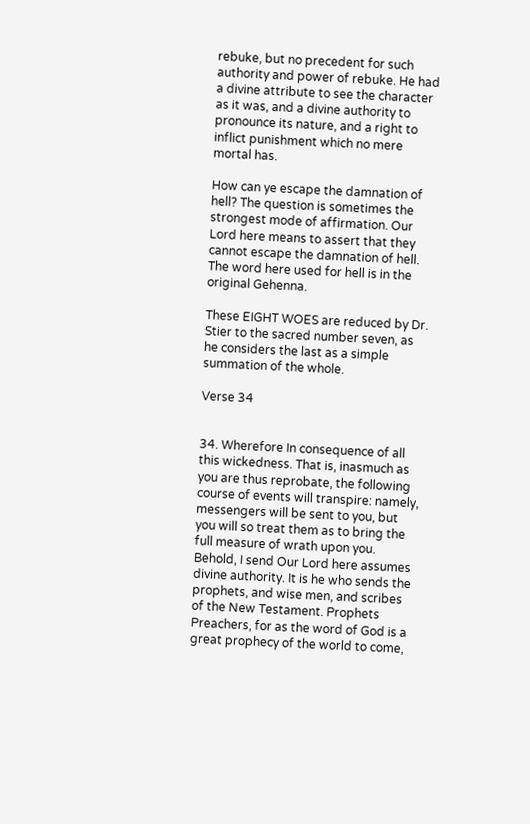rebuke, but no precedent for such authority and power of rebuke. He had a divine attribute to see the character as it was, and a divine authority to pronounce its nature, and a right to inflict punishment which no mere mortal has.

How can ye escape the damnation of hell? The question is sometimes the strongest mode of affirmation. Our Lord here means to assert that they cannot escape the damnation of hell. The word here used for hell is in the original Gehenna.

These EIGHT WOES are reduced by Dr. Stier to the sacred number seven, as he considers the last as a simple summation of the whole.

Verse 34


34. Wherefore In consequence of all this wickedness. That is, inasmuch as you are thus reprobate, the following course of events will transpire: namely, messengers will be sent to you, but you will so treat them as to bring the full measure of wrath upon you. Behold, I send Our Lord here assumes divine authority. It is he who sends the prophets, and wise men, and scribes of the New Testament. Prophets Preachers, for as the word of God is a great prophecy of the world to come,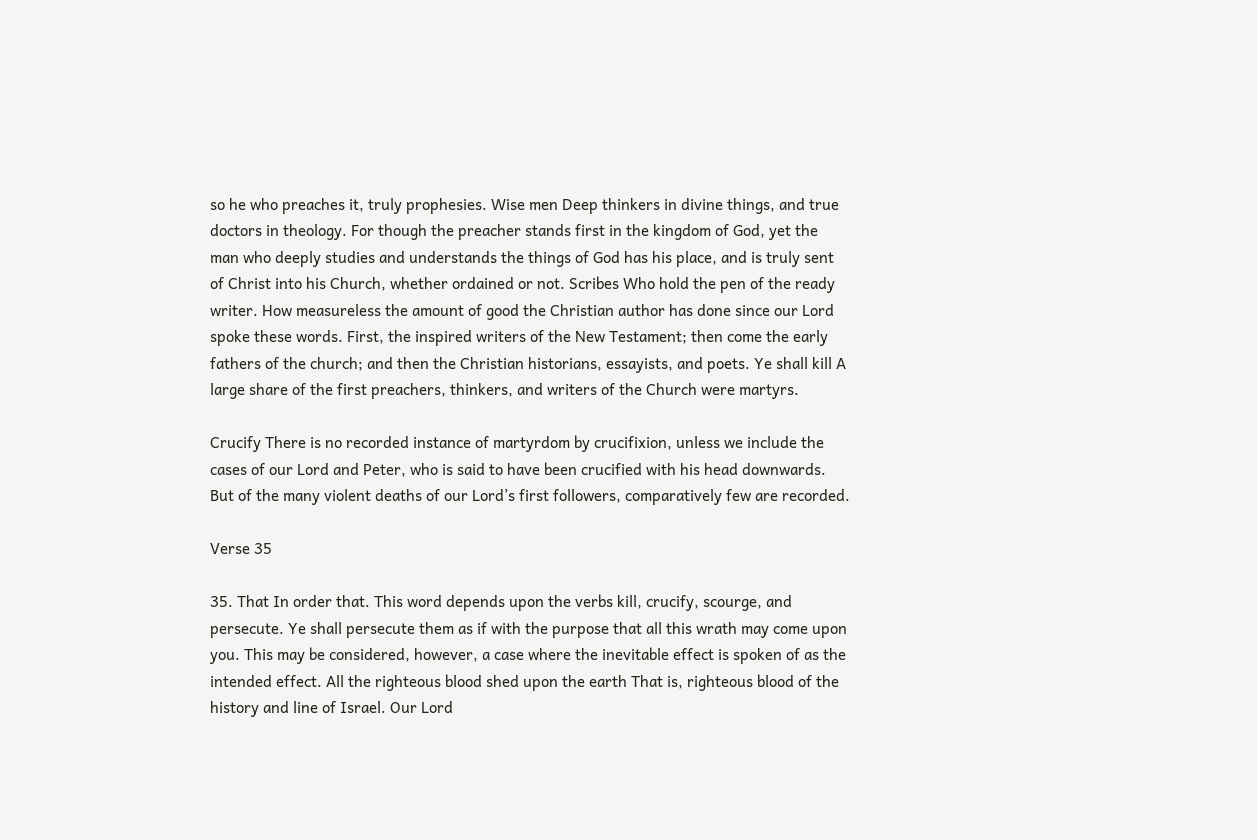so he who preaches it, truly prophesies. Wise men Deep thinkers in divine things, and true doctors in theology. For though the preacher stands first in the kingdom of God, yet the man who deeply studies and understands the things of God has his place, and is truly sent of Christ into his Church, whether ordained or not. Scribes Who hold the pen of the ready writer. How measureless the amount of good the Christian author has done since our Lord spoke these words. First, the inspired writers of the New Testament; then come the early fathers of the church; and then the Christian historians, essayists, and poets. Ye shall kill A large share of the first preachers, thinkers, and writers of the Church were martyrs.

Crucify There is no recorded instance of martyrdom by crucifixion, unless we include the cases of our Lord and Peter, who is said to have been crucified with his head downwards. But of the many violent deaths of our Lord’s first followers, comparatively few are recorded.

Verse 35

35. That In order that. This word depends upon the verbs kill, crucify, scourge, and persecute. Ye shall persecute them as if with the purpose that all this wrath may come upon you. This may be considered, however, a case where the inevitable effect is spoken of as the intended effect. All the righteous blood shed upon the earth That is, righteous blood of the history and line of Israel. Our Lord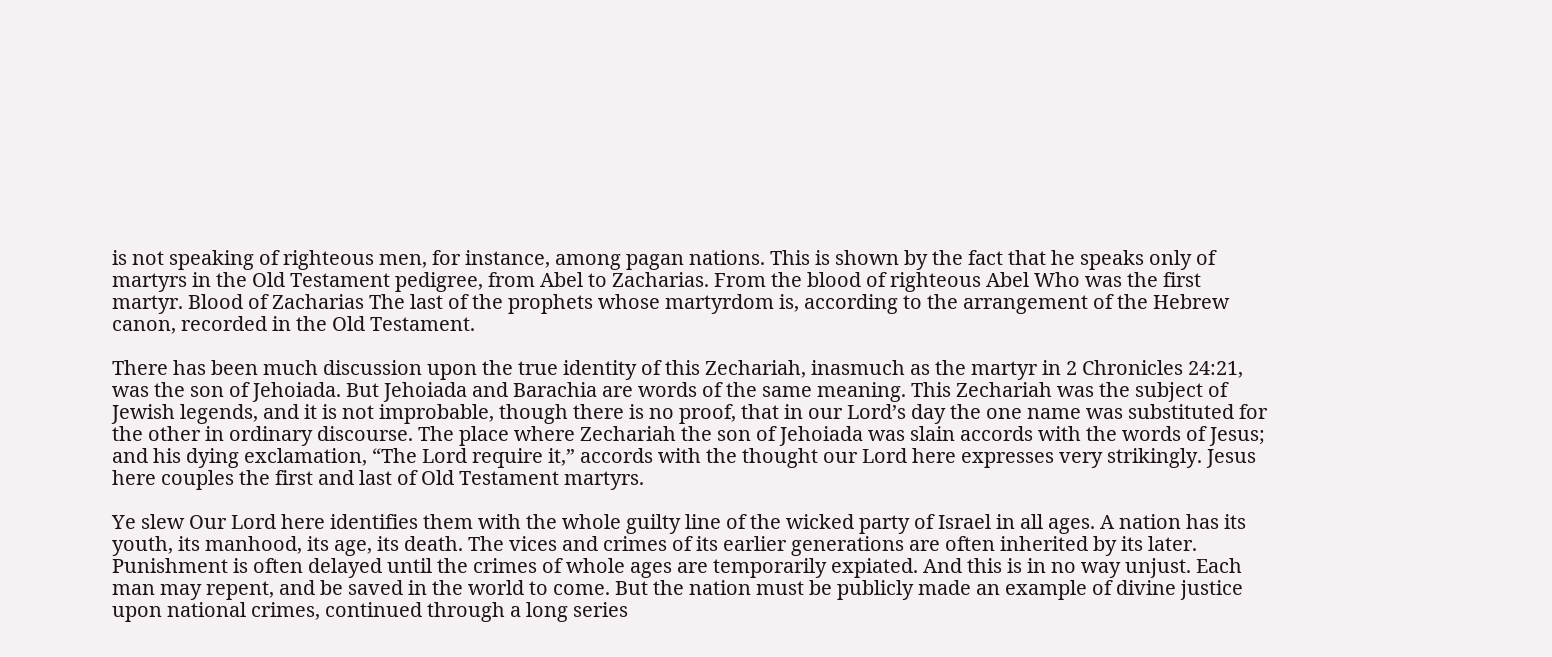is not speaking of righteous men, for instance, among pagan nations. This is shown by the fact that he speaks only of martyrs in the Old Testament pedigree, from Abel to Zacharias. From the blood of righteous Abel Who was the first martyr. Blood of Zacharias The last of the prophets whose martyrdom is, according to the arrangement of the Hebrew canon, recorded in the Old Testament.

There has been much discussion upon the true identity of this Zechariah, inasmuch as the martyr in 2 Chronicles 24:21, was the son of Jehoiada. But Jehoiada and Barachia are words of the same meaning. This Zechariah was the subject of Jewish legends, and it is not improbable, though there is no proof, that in our Lord’s day the one name was substituted for the other in ordinary discourse. The place where Zechariah the son of Jehoiada was slain accords with the words of Jesus; and his dying exclamation, “The Lord require it,” accords with the thought our Lord here expresses very strikingly. Jesus here couples the first and last of Old Testament martyrs.

Ye slew Our Lord here identifies them with the whole guilty line of the wicked party of Israel in all ages. A nation has its youth, its manhood, its age, its death. The vices and crimes of its earlier generations are often inherited by its later. Punishment is often delayed until the crimes of whole ages are temporarily expiated. And this is in no way unjust. Each man may repent, and be saved in the world to come. But the nation must be publicly made an example of divine justice upon national crimes, continued through a long series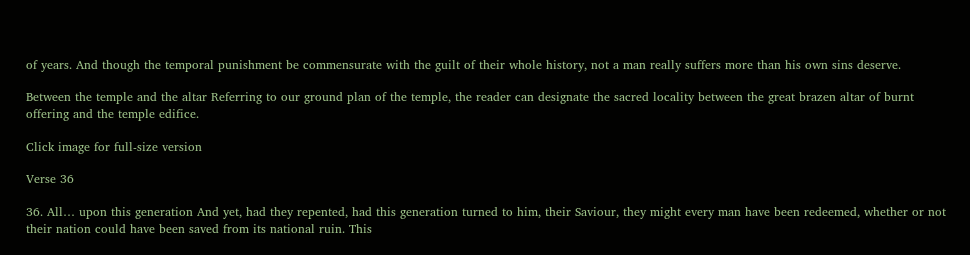of years. And though the temporal punishment be commensurate with the guilt of their whole history, not a man really suffers more than his own sins deserve.

Between the temple and the altar Referring to our ground plan of the temple, the reader can designate the sacred locality between the great brazen altar of burnt offering and the temple edifice.

Click image for full-size version

Verse 36

36. All… upon this generation And yet, had they repented, had this generation turned to him, their Saviour, they might every man have been redeemed, whether or not their nation could have been saved from its national ruin. This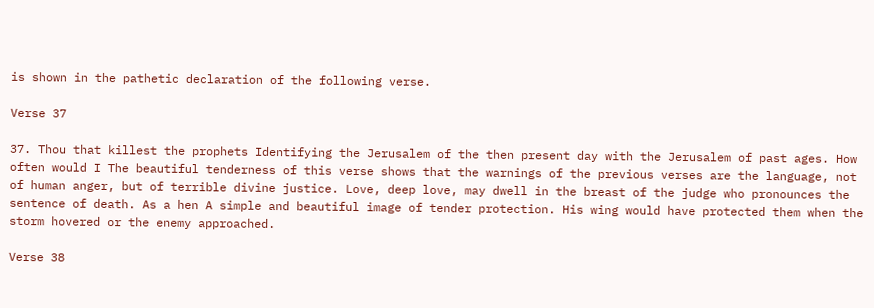is shown in the pathetic declaration of the following verse.

Verse 37

37. Thou that killest the prophets Identifying the Jerusalem of the then present day with the Jerusalem of past ages. How often would I The beautiful tenderness of this verse shows that the warnings of the previous verses are the language, not of human anger, but of terrible divine justice. Love, deep love, may dwell in the breast of the judge who pronounces the sentence of death. As a hen A simple and beautiful image of tender protection. His wing would have protected them when the storm hovered or the enemy approached.

Verse 38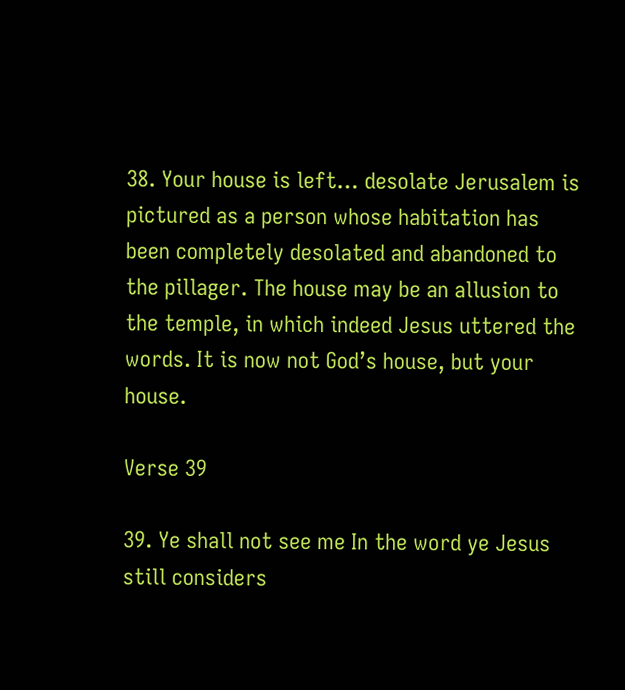38. Your house is left… desolate Jerusalem is pictured as a person whose habitation has been completely desolated and abandoned to the pillager. The house may be an allusion to the temple, in which indeed Jesus uttered the words. It is now not God’s house, but your house.

Verse 39

39. Ye shall not see me In the word ye Jesus still considers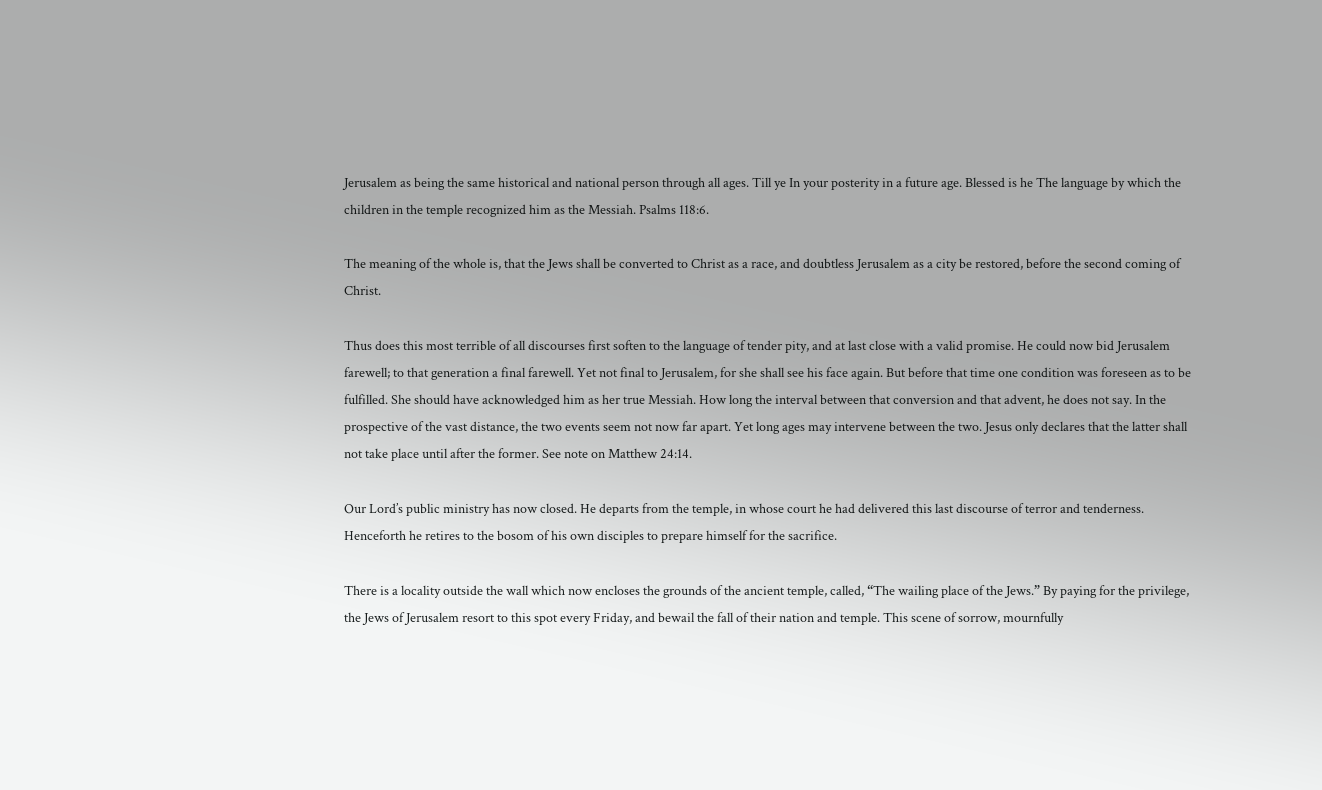Jerusalem as being the same historical and national person through all ages. Till ye In your posterity in a future age. Blessed is he The language by which the children in the temple recognized him as the Messiah. Psalms 118:6.

The meaning of the whole is, that the Jews shall be converted to Christ as a race, and doubtless Jerusalem as a city be restored, before the second coming of Christ.

Thus does this most terrible of all discourses first soften to the language of tender pity, and at last close with a valid promise. He could now bid Jerusalem farewell; to that generation a final farewell. Yet not final to Jerusalem, for she shall see his face again. But before that time one condition was foreseen as to be fulfilled. She should have acknowledged him as her true Messiah. How long the interval between that conversion and that advent, he does not say. In the prospective of the vast distance, the two events seem not now far apart. Yet long ages may intervene between the two. Jesus only declares that the latter shall not take place until after the former. See note on Matthew 24:14.

Our Lord’s public ministry has now closed. He departs from the temple, in whose court he had delivered this last discourse of terror and tenderness. Henceforth he retires to the bosom of his own disciples to prepare himself for the sacrifice.

There is a locality outside the wall which now encloses the grounds of the ancient temple, called, “The wailing place of the Jews.” By paying for the privilege, the Jews of Jerusalem resort to this spot every Friday, and bewail the fall of their nation and temple. This scene of sorrow, mournfully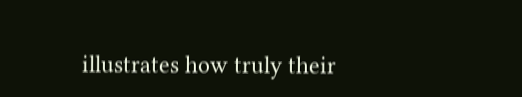illustrates how truly their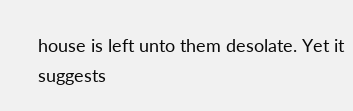house is left unto them desolate. Yet it suggests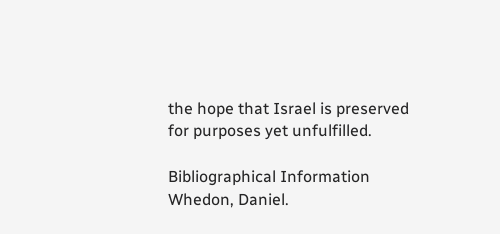the hope that Israel is preserved for purposes yet unfulfilled.

Bibliographical Information
Whedon, Daniel.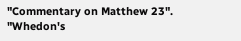"Commentary on Matthew 23". "Whedon's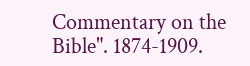Commentary on the Bible". 1874-1909.